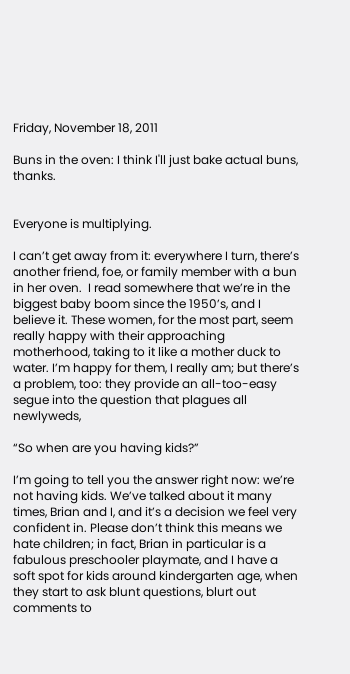Friday, November 18, 2011

Buns in the oven: I think I'll just bake actual buns, thanks.


Everyone is multiplying.

I can’t get away from it: everywhere I turn, there’s another friend, foe, or family member with a bun in her oven.  I read somewhere that we’re in the biggest baby boom since the 1950’s, and I believe it. These women, for the most part, seem really happy with their approaching motherhood, taking to it like a mother duck to water. I’m happy for them, I really am; but there’s a problem, too: they provide an all-too-easy segue into the question that plagues all newlyweds,

“So when are you having kids?”

I’m going to tell you the answer right now: we’re not having kids. We’ve talked about it many times, Brian and I, and it’s a decision we feel very confident in. Please don’t think this means we hate children; in fact, Brian in particular is a fabulous preschooler playmate, and I have a soft spot for kids around kindergarten age, when they start to ask blunt questions, blurt out comments to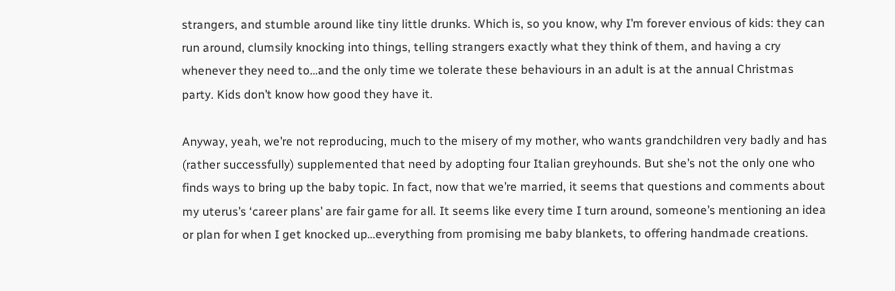strangers, and stumble around like tiny little drunks. Which is, so you know, why I’m forever envious of kids: they can run around, clumsily knocking into things, telling strangers exactly what they think of them, and having a cry whenever they need to…and the only time we tolerate these behaviours in an adult is at the annual Christmas party. Kids don’t know how good they have it.

Anyway, yeah, we’re not reproducing, much to the misery of my mother, who wants grandchildren very badly and has (rather successfully) supplemented that need by adopting four Italian greyhounds. But she’s not the only one who finds ways to bring up the baby topic. In fact, now that we’re married, it seems that questions and comments about my uterus’s ‘career plans’ are fair game for all. It seems like every time I turn around, someone’s mentioning an idea or plan for when I get knocked up…everything from promising me baby blankets, to offering handmade creations.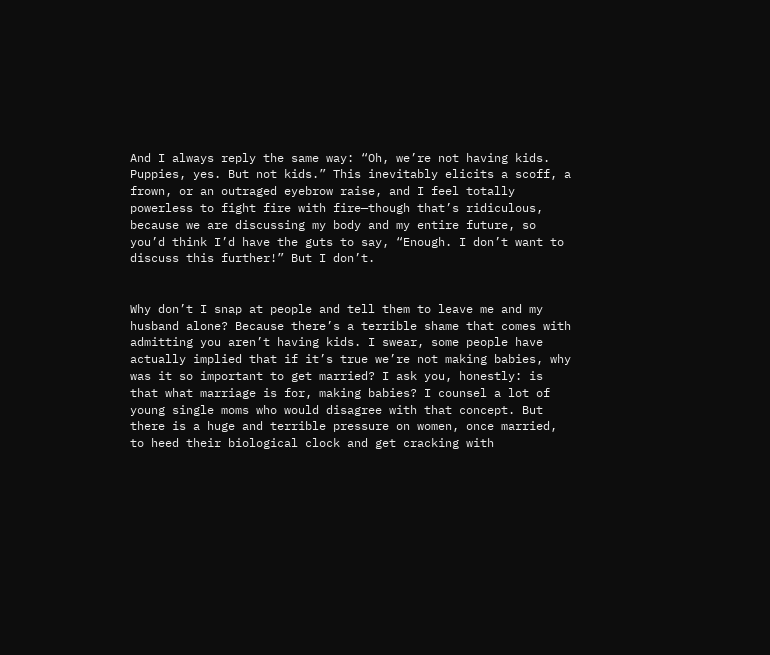And I always reply the same way: “Oh, we’re not having kids. Puppies, yes. But not kids.” This inevitably elicits a scoff, a frown, or an outraged eyebrow raise, and I feel totally powerless to fight fire with fire—though that’s ridiculous, because we are discussing my body and my entire future, so you’d think I’d have the guts to say, “Enough. I don’t want to discuss this further!” But I don’t.


Why don’t I snap at people and tell them to leave me and my husband alone? Because there’s a terrible shame that comes with admitting you aren’t having kids. I swear, some people have actually implied that if it’s true we’re not making babies, why was it so important to get married? I ask you, honestly: is that what marriage is for, making babies? I counsel a lot of young single moms who would disagree with that concept. But there is a huge and terrible pressure on women, once married, to heed their biological clock and get cracking with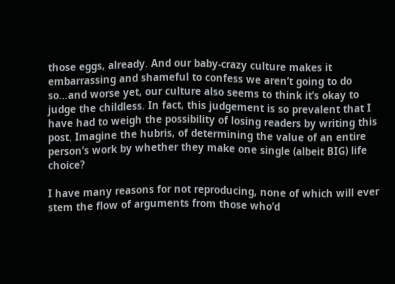those eggs, already. And our baby-crazy culture makes it embarrassing and shameful to confess we aren’t going to do so…and worse yet, our culture also seems to think it’s okay to judge the childless. In fact, this judgement is so prevalent that I have had to weigh the possibility of losing readers by writing this post. Imagine the hubris, of determining the value of an entire person’s work by whether they make one single (albeit BIG) life choice?

I have many reasons for not reproducing, none of which will ever stem the flow of arguments from those who’d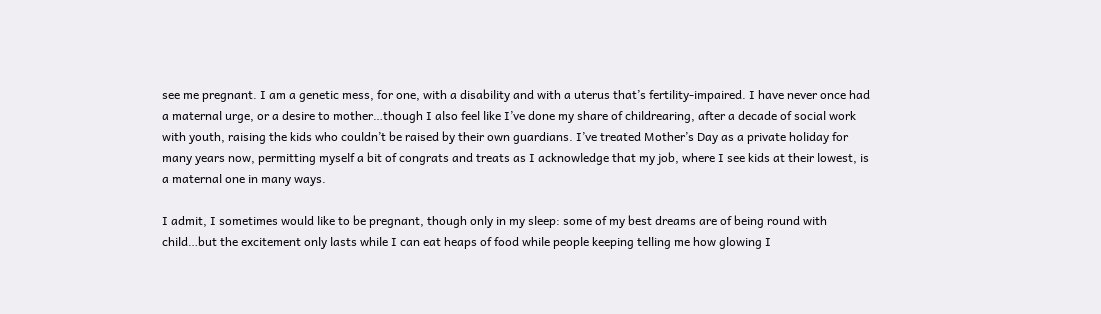see me pregnant. I am a genetic mess, for one, with a disability and with a uterus that’s fertility-impaired. I have never once had a maternal urge, or a desire to mother…though I also feel like I’ve done my share of childrearing, after a decade of social work with youth, raising the kids who couldn’t be raised by their own guardians. I’ve treated Mother’s Day as a private holiday for many years now, permitting myself a bit of congrats and treats as I acknowledge that my job, where I see kids at their lowest, is a maternal one in many ways.

I admit, I sometimes would like to be pregnant, though only in my sleep: some of my best dreams are of being round with child…but the excitement only lasts while I can eat heaps of food while people keeping telling me how glowing I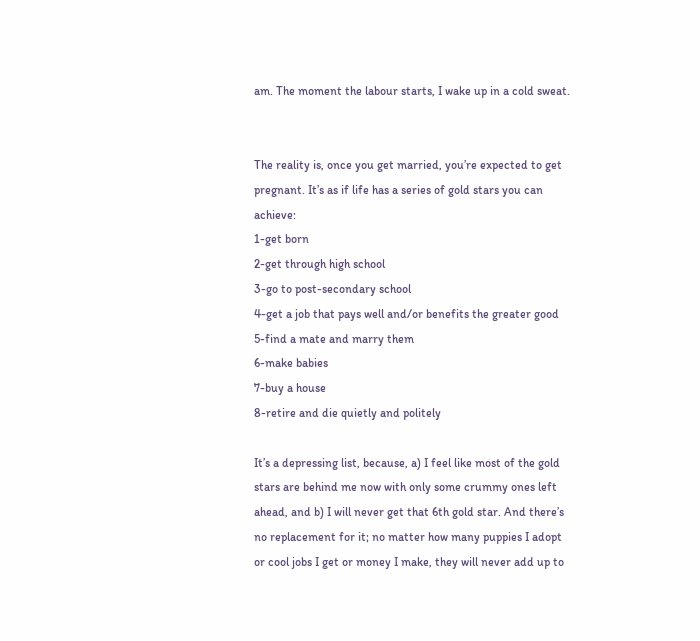am. The moment the labour starts, I wake up in a cold sweat.


The reality is, once you get married, you’re expected to get pregnant. It’s as if life has a series of gold stars you can achieve:
1-get born
2-get through high school
3-go to post-secondary school
4-get a job that pays well and/or benefits the greater good
5-find a mate and marry them
6-make babies
7-buy a house
8-retire and die quietly and politely

It’s a depressing list, because, a) I feel like most of the gold stars are behind me now with only some crummy ones left ahead, and b) I will never get that 6th gold star. And there’s no replacement for it; no matter how many puppies I adopt or cool jobs I get or money I make, they will never add up to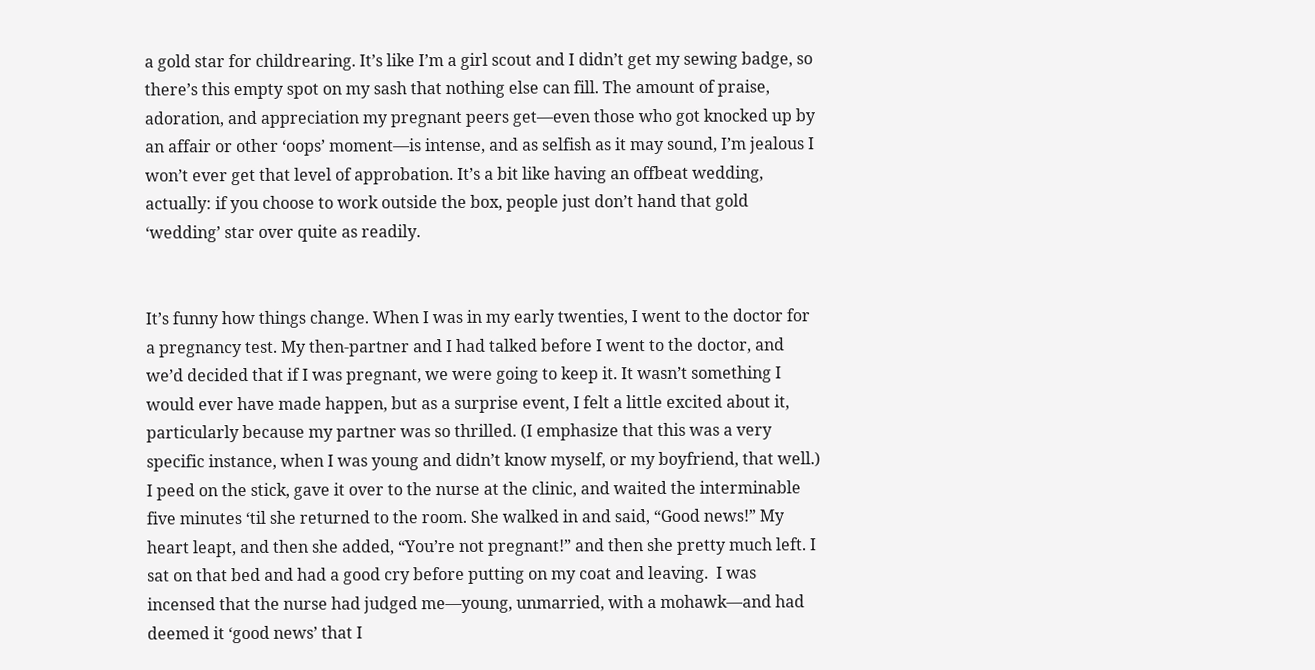a gold star for childrearing. It’s like I’m a girl scout and I didn’t get my sewing badge, so there’s this empty spot on my sash that nothing else can fill. The amount of praise, adoration, and appreciation my pregnant peers get—even those who got knocked up by an affair or other ‘oops’ moment—is intense, and as selfish as it may sound, I’m jealous I won’t ever get that level of approbation. It’s a bit like having an offbeat wedding, actually: if you choose to work outside the box, people just don’t hand that gold ‘wedding’ star over quite as readily.


It’s funny how things change. When I was in my early twenties, I went to the doctor for a pregnancy test. My then-partner and I had talked before I went to the doctor, and we’d decided that if I was pregnant, we were going to keep it. It wasn’t something I would ever have made happen, but as a surprise event, I felt a little excited about it, particularly because my partner was so thrilled. (I emphasize that this was a very specific instance, when I was young and didn’t know myself, or my boyfriend, that well.) I peed on the stick, gave it over to the nurse at the clinic, and waited the interminable five minutes ‘til she returned to the room. She walked in and said, “Good news!” My heart leapt, and then she added, “You’re not pregnant!” and then she pretty much left. I sat on that bed and had a good cry before putting on my coat and leaving.  I was incensed that the nurse had judged me—young, unmarried, with a mohawk—and had deemed it ‘good news’ that I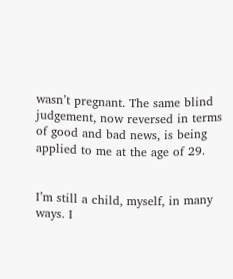wasn’t pregnant. The same blind judgement, now reversed in terms of good and bad news, is being applied to me at the age of 29.


I’m still a child, myself, in many ways. I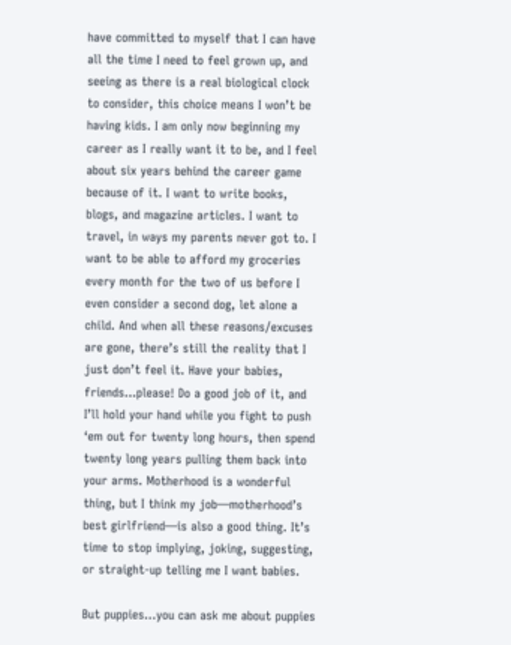have committed to myself that I can have all the time I need to feel grown up, and seeing as there is a real biological clock to consider, this choice means I won’t be having kids. I am only now beginning my career as I really want it to be, and I feel about six years behind the career game because of it. I want to write books, blogs, and magazine articles. I want to travel, in ways my parents never got to. I want to be able to afford my groceries every month for the two of us before I even consider a second dog, let alone a child. And when all these reasons/excuses are gone, there’s still the reality that I just don’t feel it. Have your babies, friends…please! Do a good job of it, and I’ll hold your hand while you fight to push ‘em out for twenty long hours, then spend twenty long years pulling them back into your arms. Motherhood is a wonderful thing, but I think my job—motherhood’s best girlfriend—is also a good thing. It’s time to stop implying, joking, suggesting, or straight-up telling me I want babies.

But puppies…you can ask me about puppies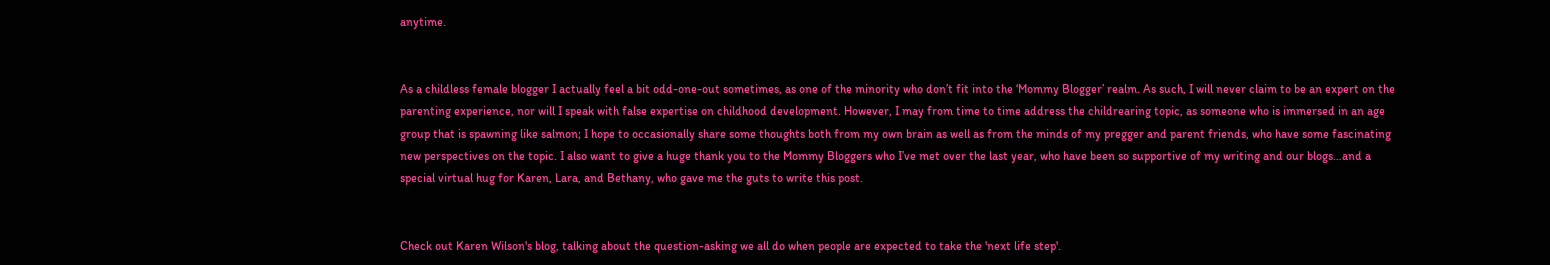anytime.


As a childless female blogger I actually feel a bit odd-one-out sometimes, as one of the minority who don’t fit into the ‘Mommy Blogger’ realm. As such, I will never claim to be an expert on the parenting experience, nor will I speak with false expertise on childhood development. However, I may from time to time address the childrearing topic, as someone who is immersed in an age group that is spawning like salmon; I hope to occasionally share some thoughts both from my own brain as well as from the minds of my pregger and parent friends, who have some fascinating new perspectives on the topic. I also want to give a huge thank you to the Mommy Bloggers who I’ve met over the last year, who have been so supportive of my writing and our blogs…and a special virtual hug for Karen, Lara, and Bethany, who gave me the guts to write this post.


Check out Karen Wilson's blog, talking about the question-asking we all do when people are expected to take the 'next life step'.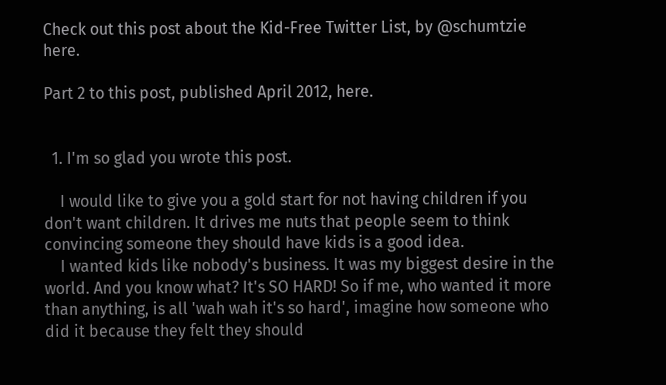Check out this post about the Kid-Free Twitter List, by @schumtzie here.

Part 2 to this post, published April 2012, here.


  1. I'm so glad you wrote this post.

    I would like to give you a gold start for not having children if you don't want children. It drives me nuts that people seem to think convincing someone they should have kids is a good idea.
    I wanted kids like nobody's business. It was my biggest desire in the world. And you know what? It's SO HARD! So if me, who wanted it more than anything, is all 'wah wah it's so hard', imagine how someone who did it because they felt they should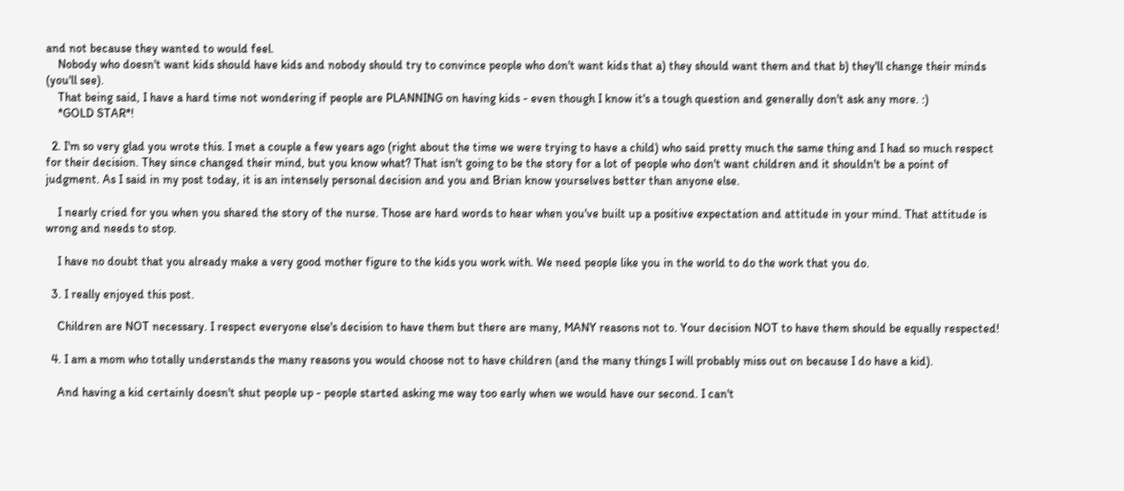and not because they wanted to would feel.
    Nobody who doesn't want kids should have kids and nobody should try to convince people who don't want kids that a) they should want them and that b) they'll change their minds (you'll see).
    That being said, I have a hard time not wondering if people are PLANNING on having kids - even though I know it's a tough question and generally don't ask any more. :)
    *GOLD STAR*!

  2. I'm so very glad you wrote this. I met a couple a few years ago (right about the time we were trying to have a child) who said pretty much the same thing and I had so much respect for their decision. They since changed their mind, but you know what? That isn't going to be the story for a lot of people who don't want children and it shouldn't be a point of judgment. As I said in my post today, it is an intensely personal decision and you and Brian know yourselves better than anyone else.

    I nearly cried for you when you shared the story of the nurse. Those are hard words to hear when you've built up a positive expectation and attitude in your mind. That attitude is wrong and needs to stop.

    I have no doubt that you already make a very good mother figure to the kids you work with. We need people like you in the world to do the work that you do.

  3. I really enjoyed this post.

    Children are NOT necessary. I respect everyone else's decision to have them but there are many, MANY reasons not to. Your decision NOT to have them should be equally respected!

  4. I am a mom who totally understands the many reasons you would choose not to have children (and the many things I will probably miss out on because I do have a kid).

    And having a kid certainly doesn't shut people up - people started asking me way too early when we would have our second. I can't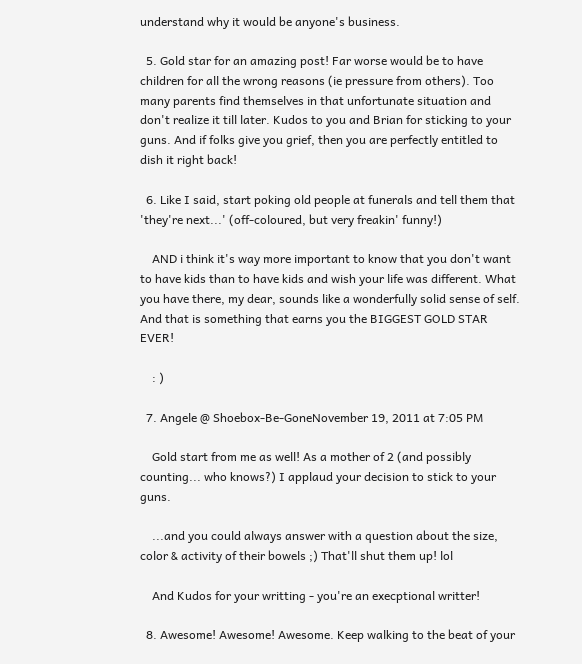understand why it would be anyone's business.

  5. Gold star for an amazing post! Far worse would be to have children for all the wrong reasons (ie pressure from others). Too many parents find themselves in that unfortunate situation and don't realize it till later. Kudos to you and Brian for sticking to your guns. And if folks give you grief, then you are perfectly entitled to dish it right back!

  6. Like I said, start poking old people at funerals and tell them that 'they're next...' (off-coloured, but very freakin' funny!)

    AND i think it's way more important to know that you don't want to have kids than to have kids and wish your life was different. What you have there, my dear, sounds like a wonderfully solid sense of self. And that is something that earns you the BIGGEST GOLD STAR EVER!

    : )

  7. Angele @ Shoebox-Be-GoneNovember 19, 2011 at 7:05 PM

    Gold start from me as well! As a mother of 2 (and possibly counting... who knows?) I applaud your decision to stick to your guns.

    ...and you could always answer with a question about the size, color & activity of their bowels ;) That'll shut them up! lol

    And Kudos for your writting - you're an execptional writter!

  8. Awesome! Awesome! Awesome. Keep walking to the beat of your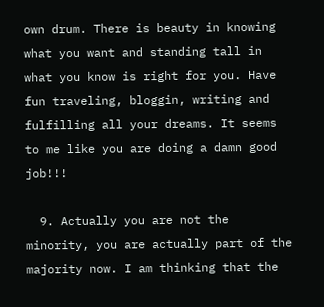own drum. There is beauty in knowing what you want and standing tall in what you know is right for you. Have fun traveling, bloggin, writing and fulfilling all your dreams. It seems to me like you are doing a damn good job!!!

  9. Actually you are not the minority, you are actually part of the majority now. I am thinking that the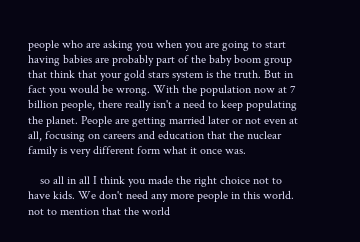people who are asking you when you are going to start having babies are probably part of the baby boom group that think that your gold stars system is the truth. But in fact you would be wrong. With the population now at 7 billion people, there really isn't a need to keep populating the planet. People are getting married later or not even at all, focusing on careers and education that the nuclear family is very different form what it once was.

    so all in all I think you made the right choice not to have kids. We don't need any more people in this world. not to mention that the world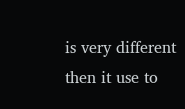is very different then it use to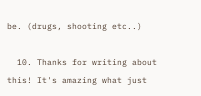be. (drugs, shooting etc..)

  10. Thanks for writing about this! It's amazing what just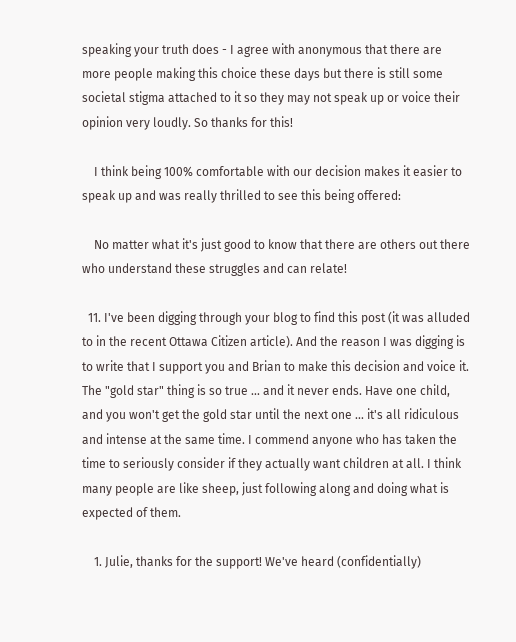speaking your truth does - I agree with anonymous that there are more people making this choice these days but there is still some societal stigma attached to it so they may not speak up or voice their opinion very loudly. So thanks for this!

    I think being 100% comfortable with our decision makes it easier to speak up and was really thrilled to see this being offered:

    No matter what it's just good to know that there are others out there who understand these struggles and can relate!

  11. I've been digging through your blog to find this post (it was alluded to in the recent Ottawa Citizen article). And the reason I was digging is to write that I support you and Brian to make this decision and voice it. The "gold star" thing is so true ... and it never ends. Have one child, and you won't get the gold star until the next one ... it's all ridiculous and intense at the same time. I commend anyone who has taken the time to seriously consider if they actually want children at all. I think many people are like sheep, just following along and doing what is expected of them.

    1. Julie, thanks for the support! We've heard (confidentially)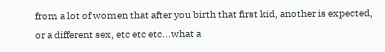from a lot of women that after you birth that first kid, another is expected, or a different sex, etc etc etc...what a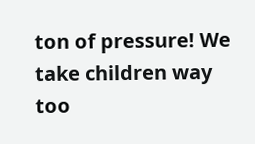ton of pressure! We take children way too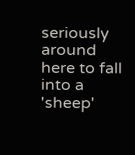seriously around here to fall into a 'sheep'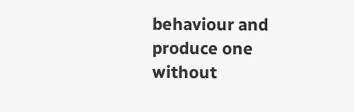behaviour and produce one without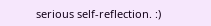serious self-reflection. :)